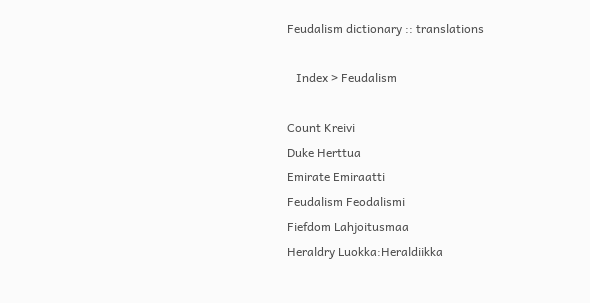Feudalism dictionary :: translations

   Index > Feudalism

Count Kreivi
Duke Herttua
Emirate Emiraatti
Feudalism Feodalismi
Fiefdom Lahjoitusmaa
Heraldry Luokka:Heraldiikka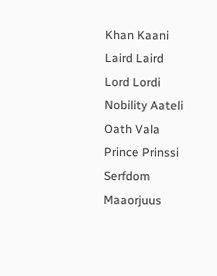Khan Kaani
Laird Laird
Lord Lordi
Nobility Aateli
Oath Vala
Prince Prinssi
Serfdom Maaorjuus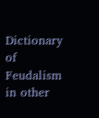Dictionary of Feudalism in other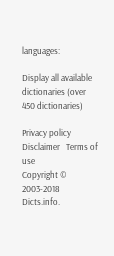languages:

Display all available dictionaries (over 450 dictionaries)

Privacy policy   Disclaimer   Terms of use
Copyright © 2003-2018 Dicts.info.